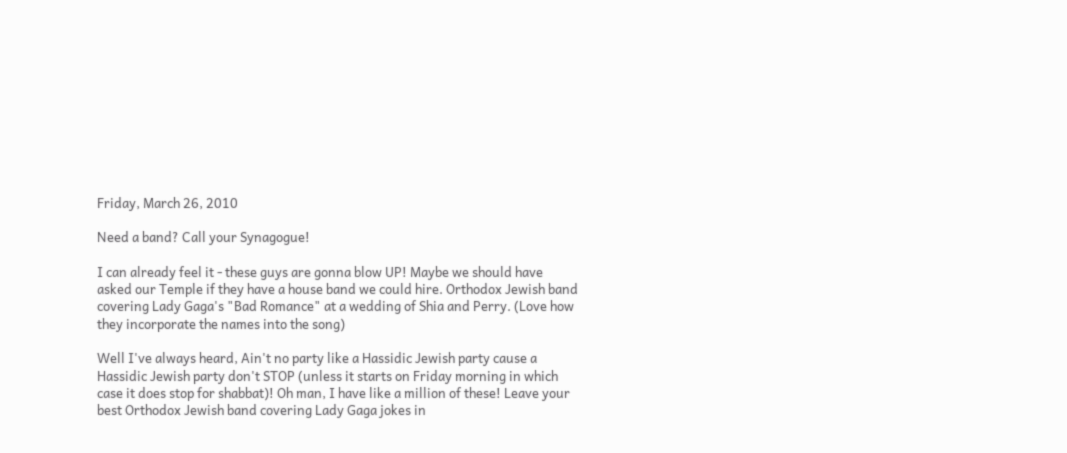Friday, March 26, 2010

Need a band? Call your Synagogue!

I can already feel it - these guys are gonna blow UP! Maybe we should have asked our Temple if they have a house band we could hire. Orthodox Jewish band covering Lady Gaga's "Bad Romance" at a wedding of Shia and Perry. (Love how they incorporate the names into the song)

Well I've always heard, Ain't no party like a Hassidic Jewish party cause a Hassidic Jewish party don't STOP (unless it starts on Friday morning in which case it does stop for shabbat)! Oh man, I have like a million of these! Leave your best Orthodox Jewish band covering Lady Gaga jokes in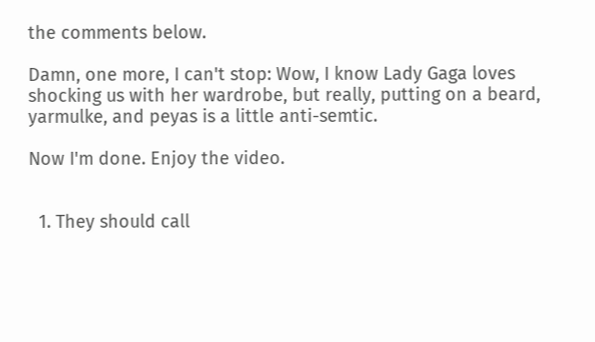the comments below.

Damn, one more, I can't stop: Wow, I know Lady Gaga loves shocking us with her wardrobe, but really, putting on a beard, yarmulke, and peyas is a little anti-semtic.

Now I'm done. Enjoy the video.


  1. They should call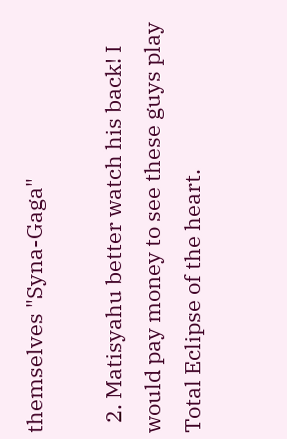themselves "Syna-Gaga"

  2. Matisyahu better watch his back! I would pay money to see these guys play Total Eclipse of the heart.